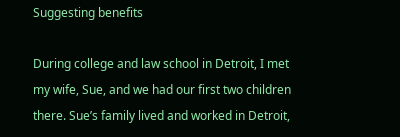Suggesting benefits

During college and law school in Detroit, I met my wife, Sue, and we had our first two children there. Sue’s family lived and worked in Detroit,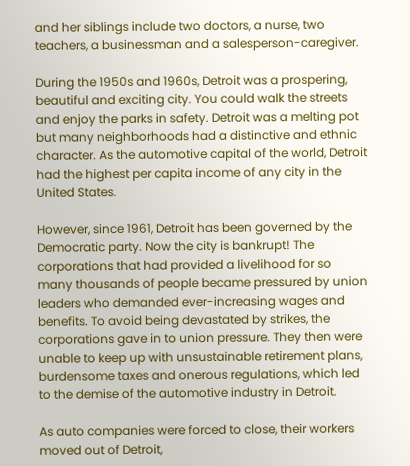and her siblings include two doctors, a nurse, two teachers, a businessman and a salesperson-caregiver.

During the 1950s and 1960s, Detroit was a prospering, beautiful and exciting city. You could walk the streets and enjoy the parks in safety. Detroit was a melting pot but many neighborhoods had a distinctive and ethnic character. As the automotive capital of the world, Detroit had the highest per capita income of any city in the United States.

However, since 1961, Detroit has been governed by the Democratic party. Now the city is bankrupt! The corporations that had provided a livelihood for so many thousands of people became pressured by union leaders who demanded ever-increasing wages and benefits. To avoid being devastated by strikes, the corporations gave in to union pressure. They then were unable to keep up with unsustainable retirement plans, burdensome taxes and onerous regulations, which led to the demise of the automotive industry in Detroit.

As auto companies were forced to close, their workers moved out of Detroit,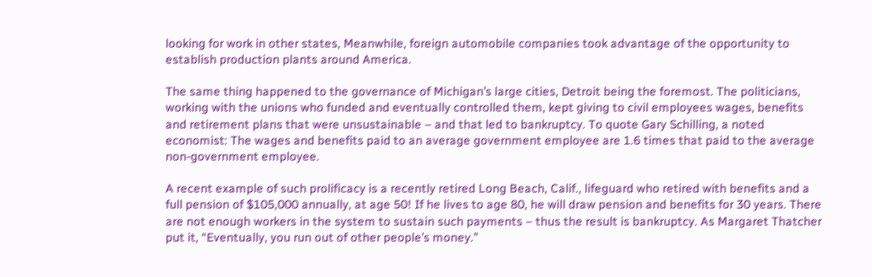looking for work in other states, Meanwhile, foreign automobile companies took advantage of the opportunity to establish production plants around America.

The same thing happened to the governance of Michigan’s large cities, Detroit being the foremost. The politicians, working with the unions who funded and eventually controlled them, kept giving to civil employees wages, benefits and retirement plans that were unsustainable – and that led to bankruptcy. To quote Gary Schilling, a noted economist: The wages and benefits paid to an average government employee are 1.6 times that paid to the average non-government employee.

A recent example of such prolificacy is a recently retired Long Beach, Calif., lifeguard who retired with benefits and a full pension of $105,000 annually, at age 50! If he lives to age 80, he will draw pension and benefits for 30 years. There are not enough workers in the system to sustain such payments – thus the result is bankruptcy. As Margaret Thatcher put it, “Eventually, you run out of other people’s money.”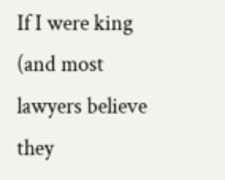If I were king (and most lawyers believe they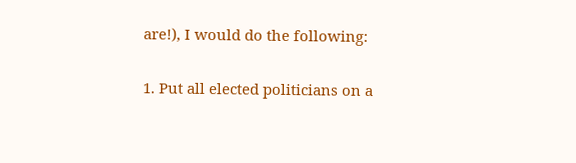are!), I would do the following:

1. Put all elected politicians on a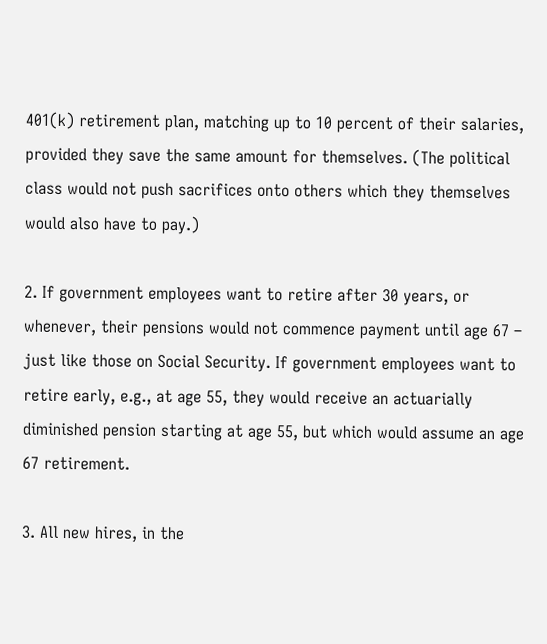401(k) retirement plan, matching up to 10 percent of their salaries, provided they save the same amount for themselves. (The political class would not push sacrifices onto others which they themselves would also have to pay.)

2. If government employees want to retire after 30 years, or whenever, their pensions would not commence payment until age 67 – just like those on Social Security. If government employees want to retire early, e.g., at age 55, they would receive an actuarially diminished pension starting at age 55, but which would assume an age 67 retirement.

3. All new hires, in the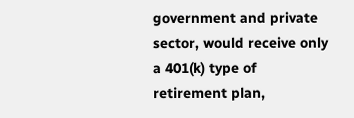government and private sector, would receive only a 401(k) type of retirement plan,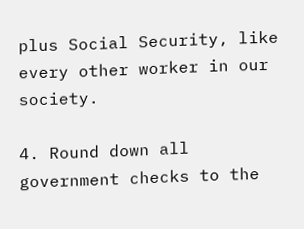plus Social Security, like every other worker in our society.

4. Round down all government checks to the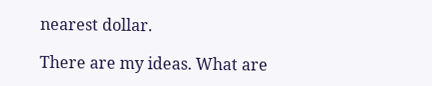nearest dollar.

There are my ideas. What are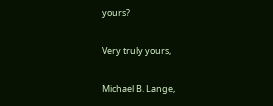yours?

Very truly yours,

Michael B. Lange,